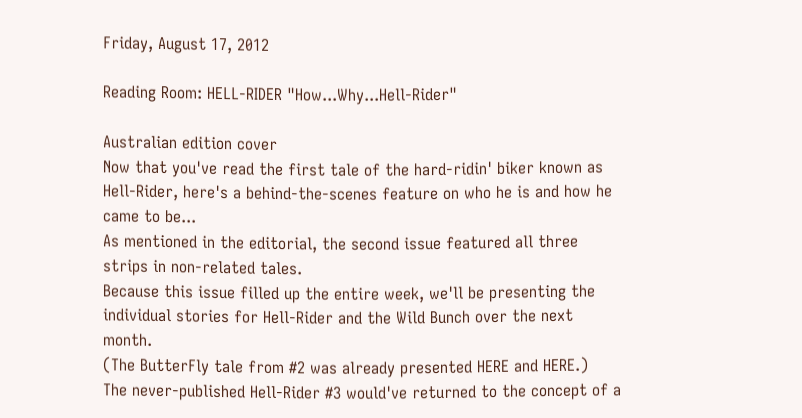Friday, August 17, 2012

Reading Room: HELL-RIDER "How...Why...Hell-Rider"

Australian edition cover
Now that you've read the first tale of the hard-ridin' biker known as Hell-Rider, here's a behind-the-scenes feature on who he is and how he came to be...
As mentioned in the editorial, the second issue featured all three strips in non-related tales.
Because this issue filled up the entire week, we'll be presenting the individual stories for Hell-Rider and the Wild Bunch over the next month.
(The ButterFly tale from #2 was already presented HERE and HERE.)
The never-published Hell-Rider #3 would've returned to the concept of a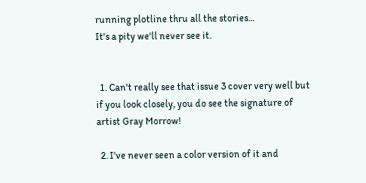running plotline thru all the stories...
It's a pity we'll never see it.


  1. Can't really see that issue 3 cover very well but if you look closely, you do see the signature of artist Gray Morrow!

  2. I've never seen a color version of it and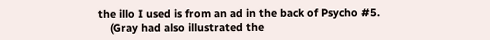the illo I used is from an ad in the back of Psycho #5.
    (Gray had also illustrated the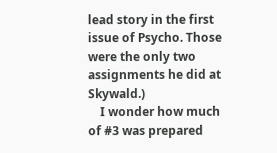lead story in the first issue of Psycho. Those were the only two assignments he did at Skywald.)
    I wonder how much of #3 was prepared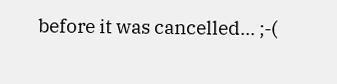before it was cancelled... ;-(